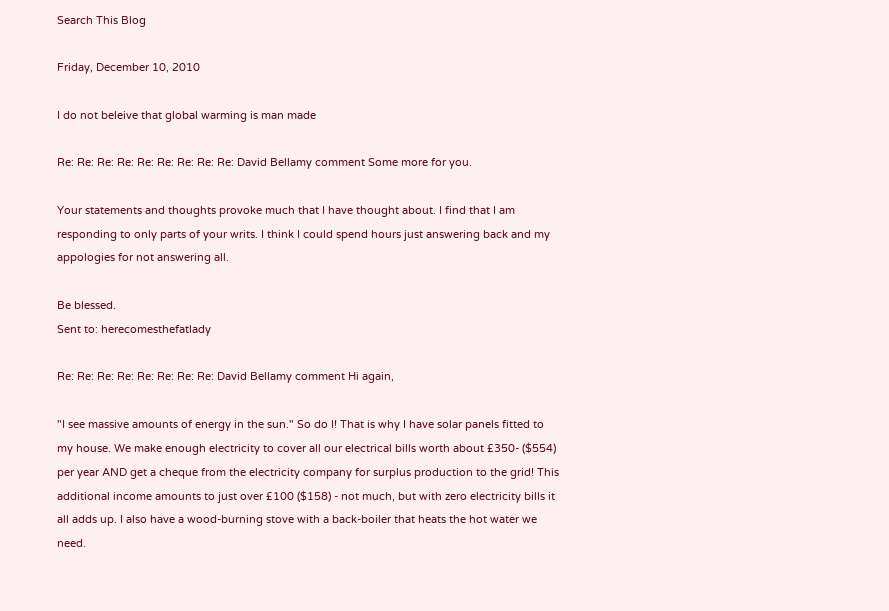Search This Blog

Friday, December 10, 2010

I do not beleive that global warming is man made

Re: Re: Re: Re: Re: Re: Re: Re: Re: David Bellamy comment Some more for you.

Your statements and thoughts provoke much that I have thought about. I find that I am responding to only parts of your writs. I think I could spend hours just answering back and my appologies for not answering all.

Be blessed.
Sent to: herecomesthefatlady

Re: Re: Re: Re: Re: Re: Re: Re: David Bellamy comment Hi again,

"I see massive amounts of energy in the sun." So do I! That is why I have solar panels fitted to my house. We make enough electricity to cover all our electrical bills worth about £350- ($554) per year AND get a cheque from the electricity company for surplus production to the grid! This additional income amounts to just over £100 ($158) - not much, but with zero electricity bills it all adds up. I also have a wood-burning stove with a back-boiler that heats the hot water we need.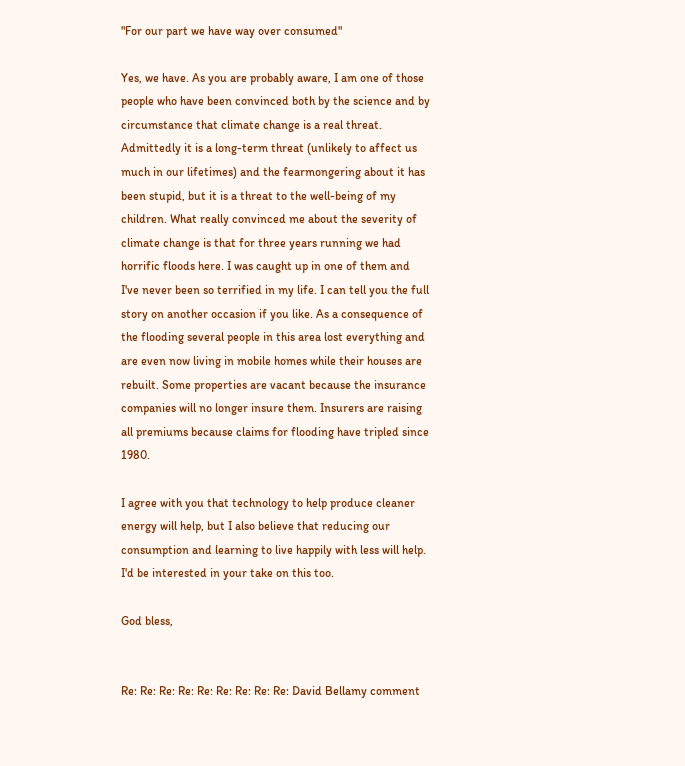"For our part we have way over consumed"

Yes, we have. As you are probably aware, I am one of those people who have been convinced both by the science and by circumstance that climate change is a real threat. Admittedly it is a long-term threat (unlikely to affect us much in our lifetimes) and the fearmongering about it has been stupid, but it is a threat to the well-being of my children. What really convinced me about the severity of climate change is that for three years running we had horrific floods here. I was caught up in one of them and I've never been so terrified in my life. I can tell you the full story on another occasion if you like. As a consequence of the flooding several people in this area lost everything and are even now living in mobile homes while their houses are rebuilt. Some properties are vacant because the insurance companies will no longer insure them. Insurers are raising all premiums because claims for flooding have tripled since 1980.

I agree with you that technology to help produce cleaner energy will help, but I also believe that reducing our consumption and learning to live happily with less will help. I'd be interested in your take on this too.

God bless,


Re: Re: Re: Re: Re: Re: Re: Re: Re: David Bellamy comment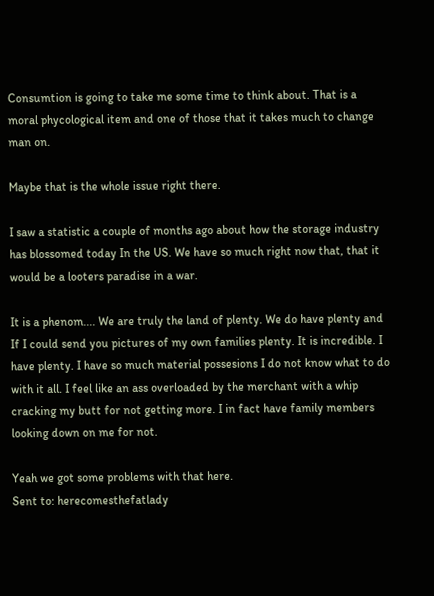Consumtion is going to take me some time to think about. That is a moral phycological item and one of those that it takes much to change man on.

Maybe that is the whole issue right there.

I saw a statistic a couple of months ago about how the storage industry has blossomed today In the US. We have so much right now that, that it would be a looters paradise in a war.

It is a phenom.... We are truly the land of plenty. We do have plenty and If I could send you pictures of my own families plenty. It is incredible. I have plenty. I have so much material possesions I do not know what to do with it all. I feel like an ass overloaded by the merchant with a whip cracking my butt for not getting more. I in fact have family members looking down on me for not.

Yeah we got some problems with that here.
Sent to: herecomesthefatlady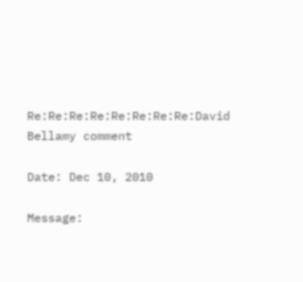Re:Re:Re:Re:Re:Re:Re:Re:David Bellamy comment

Date: Dec 10, 2010

Message: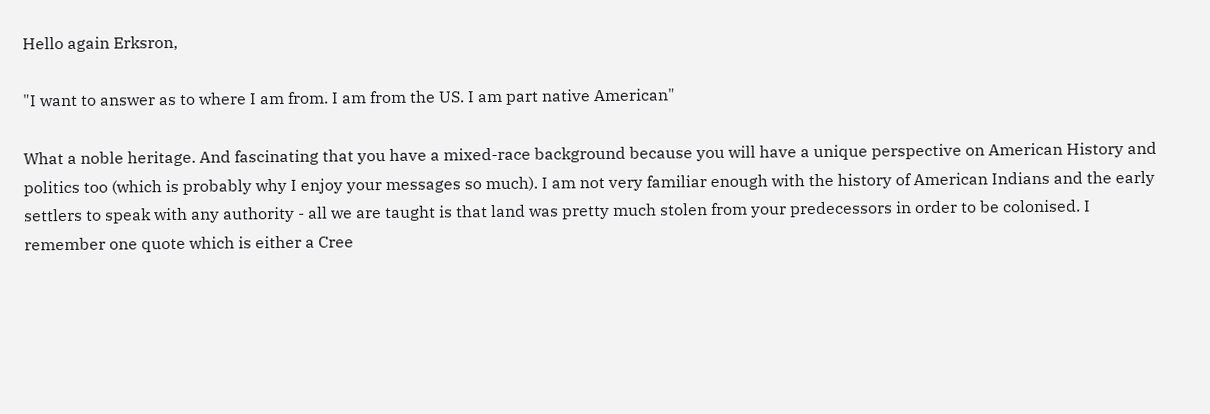Hello again Erksron,

"I want to answer as to where I am from. I am from the US. I am part native American"

What a noble heritage. And fascinating that you have a mixed-race background because you will have a unique perspective on American History and politics too (which is probably why I enjoy your messages so much). I am not very familiar enough with the history of American Indians and the early settlers to speak with any authority - all we are taught is that land was pretty much stolen from your predecessors in order to be colonised. I remember one quote which is either a Cree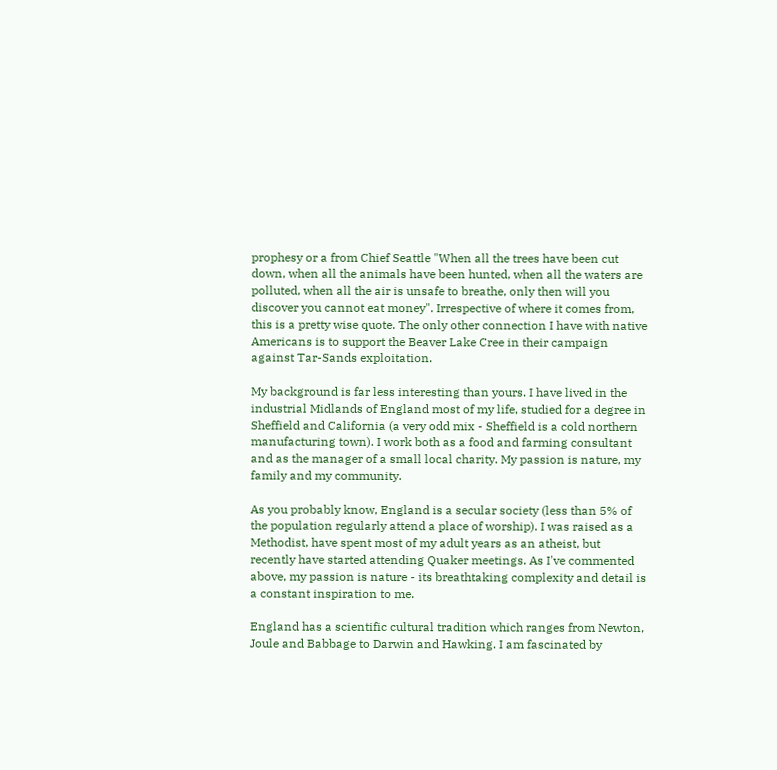prophesy or a from Chief Seattle "When all the trees have been cut down, when all the animals have been hunted, when all the waters are polluted, when all the air is unsafe to breathe, only then will you discover you cannot eat money". Irrespective of where it comes from, this is a pretty wise quote. The only other connection I have with native Americans is to support the Beaver Lake Cree in their campaign against Tar-Sands exploitation.

My background is far less interesting than yours. I have lived in the industrial Midlands of England most of my life, studied for a degree in Sheffield and California (a very odd mix - Sheffield is a cold northern manufacturing town). I work both as a food and farming consultant and as the manager of a small local charity. My passion is nature, my family and my community.

As you probably know, England is a secular society (less than 5% of the population regularly attend a place of worship). I was raised as a Methodist, have spent most of my adult years as an atheist, but recently have started attending Quaker meetings. As I've commented above, my passion is nature - its breathtaking complexity and detail is a constant inspiration to me.

England has a scientific cultural tradition which ranges from Newton, Joule and Babbage to Darwin and Hawking. I am fascinated by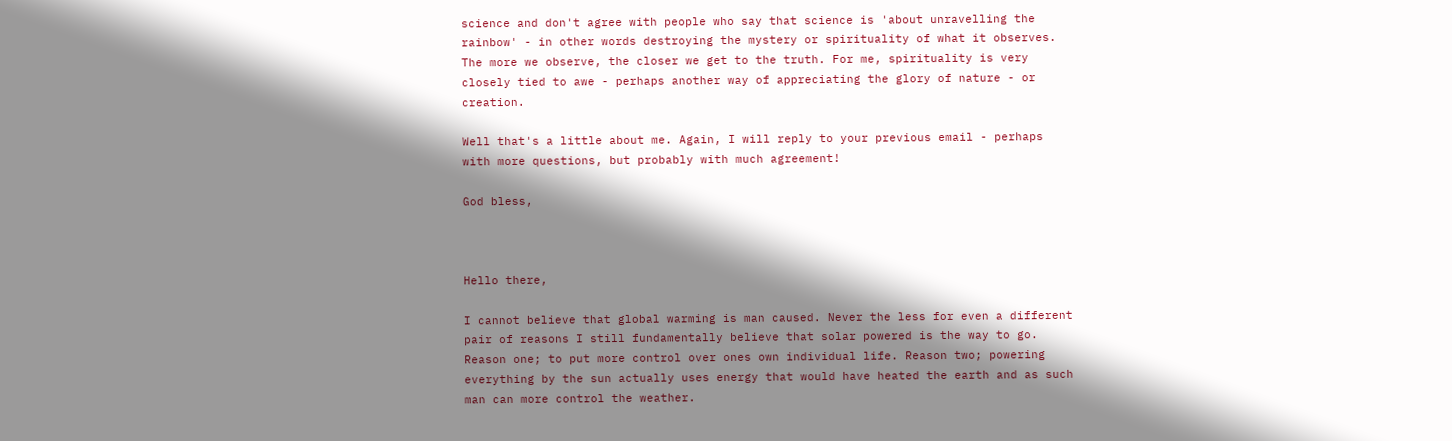science and don't agree with people who say that science is 'about unravelling the rainbow' - in other words destroying the mystery or spirituality of what it observes. The more we observe, the closer we get to the truth. For me, spirituality is very closely tied to awe - perhaps another way of appreciating the glory of nature - or creation.

Well that's a little about me. Again, I will reply to your previous email - perhaps with more questions, but probably with much agreement!

God bless,



Hello there,

I cannot believe that global warming is man caused. Never the less for even a different pair of reasons I still fundamentally believe that solar powered is the way to go. Reason one; to put more control over ones own individual life. Reason two; powering everything by the sun actually uses energy that would have heated the earth and as such man can more control the weather.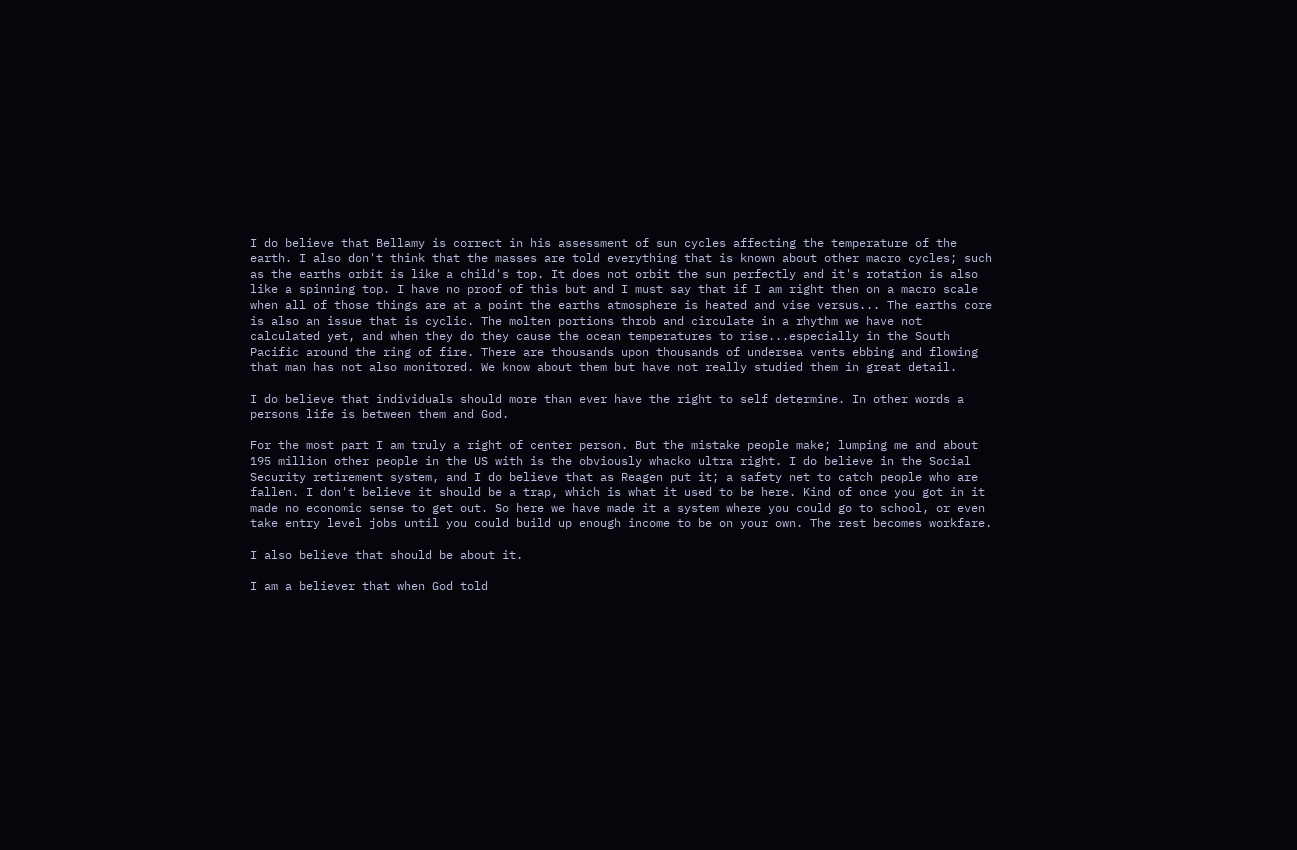I do believe that Bellamy is correct in his assessment of sun cycles affecting the temperature of the earth. I also don't think that the masses are told everything that is known about other macro cycles; such as the earths orbit is like a child's top. It does not orbit the sun perfectly and it's rotation is also like a spinning top. I have no proof of this but and I must say that if I am right then on a macro scale when all of those things are at a point the earths atmosphere is heated and vise versus... The earths core is also an issue that is cyclic. The molten portions throb and circulate in a rhythm we have not calculated yet, and when they do they cause the ocean temperatures to rise...especially in the South Pacific around the ring of fire. There are thousands upon thousands of undersea vents ebbing and flowing that man has not also monitored. We know about them but have not really studied them in great detail.

I do believe that individuals should more than ever have the right to self determine. In other words a persons life is between them and God.

For the most part I am truly a right of center person. But the mistake people make; lumping me and about 195 million other people in the US with is the obviously whacko ultra right. I do believe in the Social Security retirement system, and I do believe that as Reagen put it; a safety net to catch people who are fallen. I don't believe it should be a trap, which is what it used to be here. Kind of once you got in it made no economic sense to get out. So here we have made it a system where you could go to school, or even take entry level jobs until you could build up enough income to be on your own. The rest becomes workfare.

I also believe that should be about it.

I am a believer that when God told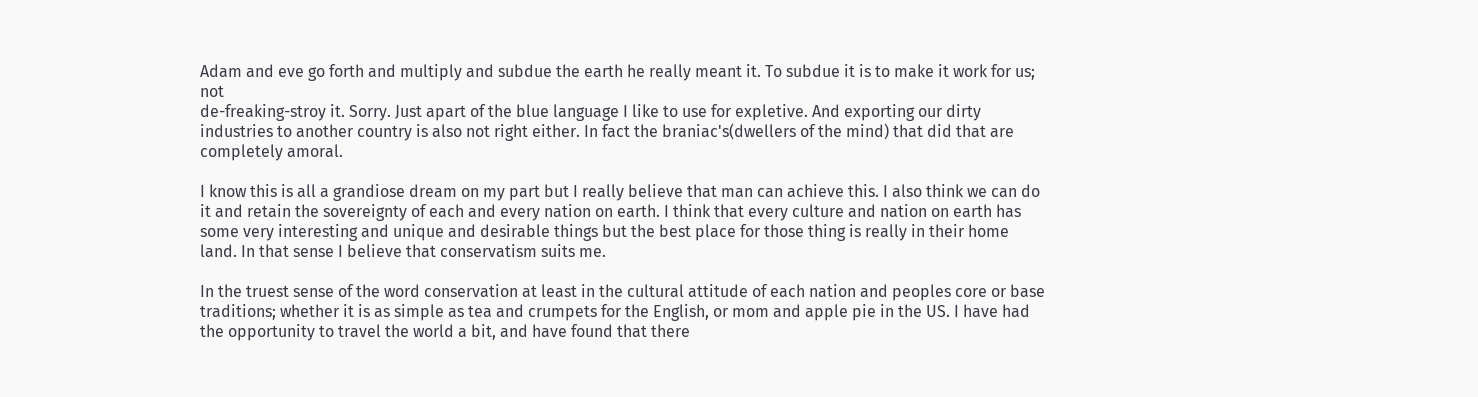Adam and eve go forth and multiply and subdue the earth he really meant it. To subdue it is to make it work for us; not
de-freaking-stroy it. Sorry. Just apart of the blue language I like to use for expletive. And exporting our dirty industries to another country is also not right either. In fact the braniac's(dwellers of the mind) that did that are completely amoral.

I know this is all a grandiose dream on my part but I really believe that man can achieve this. I also think we can do it and retain the sovereignty of each and every nation on earth. I think that every culture and nation on earth has some very interesting and unique and desirable things but the best place for those thing is really in their home land. In that sense I believe that conservatism suits me.

In the truest sense of the word conservation at least in the cultural attitude of each nation and peoples core or base traditions; whether it is as simple as tea and crumpets for the English, or mom and apple pie in the US. I have had the opportunity to travel the world a bit, and have found that there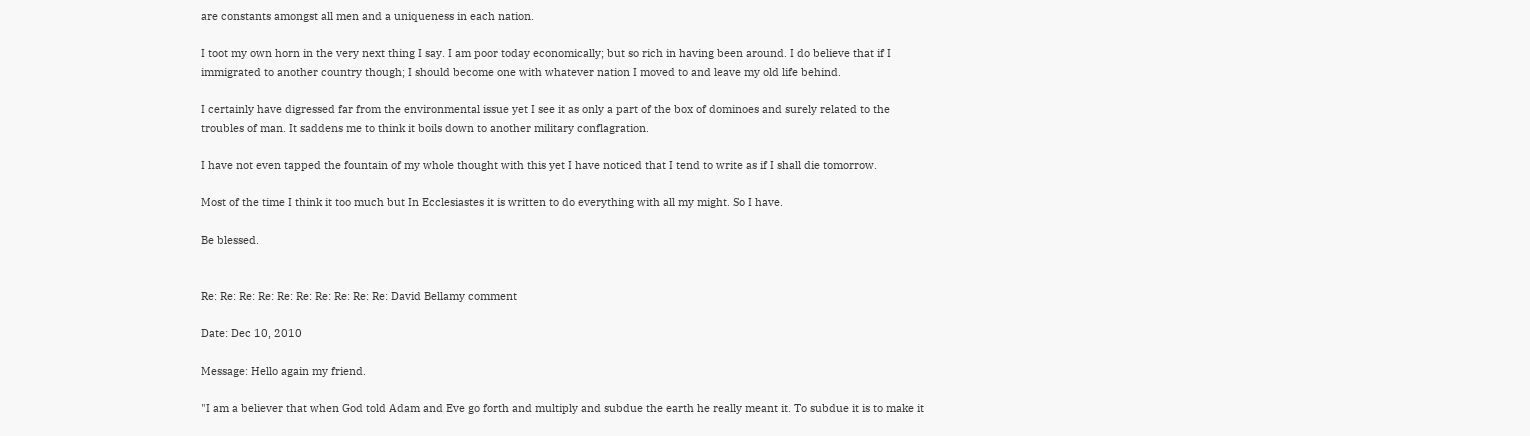are constants amongst all men and a uniqueness in each nation.

I toot my own horn in the very next thing I say. I am poor today economically; but so rich in having been around. I do believe that if I immigrated to another country though; I should become one with whatever nation I moved to and leave my old life behind.

I certainly have digressed far from the environmental issue yet I see it as only a part of the box of dominoes and surely related to the troubles of man. It saddens me to think it boils down to another military conflagration.

I have not even tapped the fountain of my whole thought with this yet I have noticed that I tend to write as if I shall die tomorrow.

Most of the time I think it too much but In Ecclesiastes it is written to do everything with all my might. So I have.

Be blessed.


Re: Re: Re: Re: Re: Re: Re: Re: Re: Re: David Bellamy comment

Date: Dec 10, 2010

Message: Hello again my friend.

"I am a believer that when God told Adam and Eve go forth and multiply and subdue the earth he really meant it. To subdue it is to make it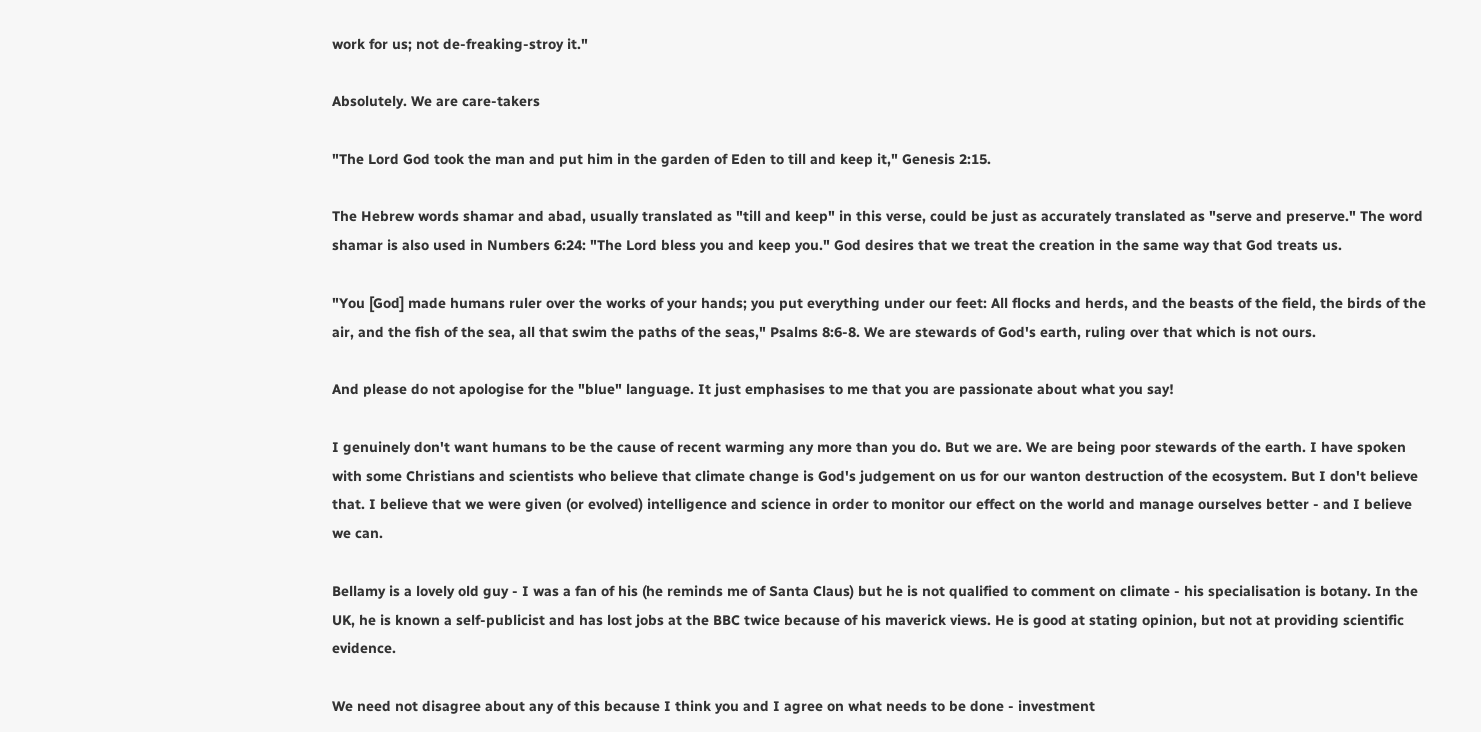work for us; not de-freaking-stroy it."

Absolutely. We are care-takers

"The Lord God took the man and put him in the garden of Eden to till and keep it," Genesis 2:15.

The Hebrew words shamar and abad, usually translated as "till and keep" in this verse, could be just as accurately translated as "serve and preserve." The word shamar is also used in Numbers 6:24: "The Lord bless you and keep you." God desires that we treat the creation in the same way that God treats us.

"You [God] made humans ruler over the works of your hands; you put everything under our feet: All flocks and herds, and the beasts of the field, the birds of the air, and the fish of the sea, all that swim the paths of the seas," Psalms 8:6-8. We are stewards of God's earth, ruling over that which is not ours.

And please do not apologise for the "blue" language. It just emphasises to me that you are passionate about what you say!

I genuinely don't want humans to be the cause of recent warming any more than you do. But we are. We are being poor stewards of the earth. I have spoken with some Christians and scientists who believe that climate change is God's judgement on us for our wanton destruction of the ecosystem. But I don't believe that. I believe that we were given (or evolved) intelligence and science in order to monitor our effect on the world and manage ourselves better - and I believe we can.

Bellamy is a lovely old guy - I was a fan of his (he reminds me of Santa Claus) but he is not qualified to comment on climate - his specialisation is botany. In the UK, he is known a self-publicist and has lost jobs at the BBC twice because of his maverick views. He is good at stating opinion, but not at providing scientific evidence.

We need not disagree about any of this because I think you and I agree on what needs to be done - investment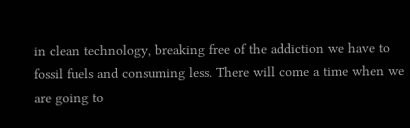in clean technology, breaking free of the addiction we have to fossil fuels and consuming less. There will come a time when we are going to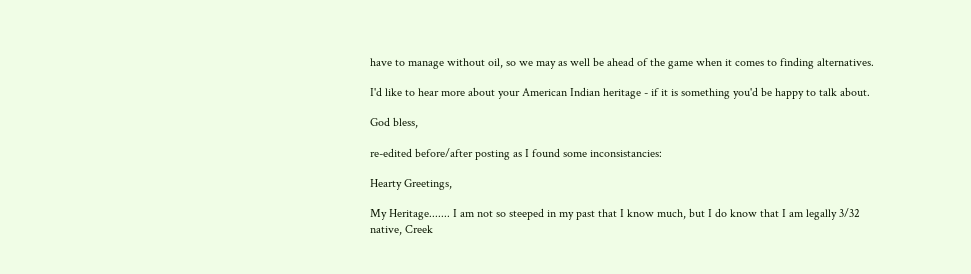have to manage without oil, so we may as well be ahead of the game when it comes to finding alternatives.

I'd like to hear more about your American Indian heritage - if it is something you'd be happy to talk about.

God bless,

re-edited before/after posting as I found some inconsistancies:

Hearty Greetings,

My Heritage....... I am not so steeped in my past that I know much, but I do know that I am legally 3/32 native, Creek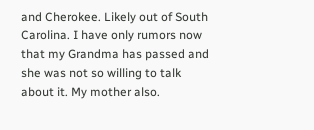and Cherokee. Likely out of South Carolina. I have only rumors now that my Grandma has passed and she was not so willing to talk about it. My mother also.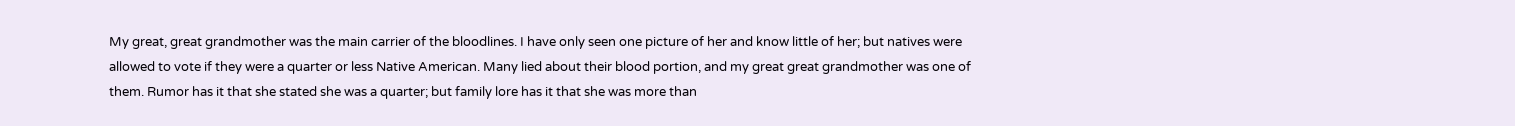My great, great grandmother was the main carrier of the bloodlines. I have only seen one picture of her and know little of her; but natives were allowed to vote if they were a quarter or less Native American. Many lied about their blood portion, and my great great grandmother was one of them. Rumor has it that she stated she was a quarter; but family lore has it that she was more than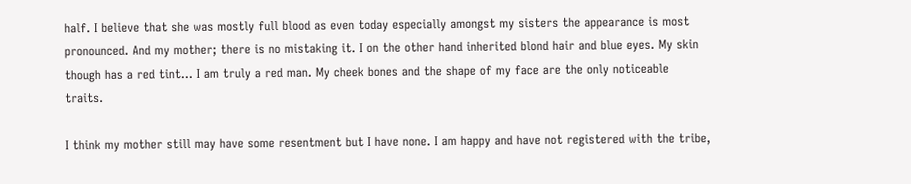half. I believe that she was mostly full blood as even today especially amongst my sisters the appearance is most pronounced. And my mother; there is no mistaking it. I on the other hand inherited blond hair and blue eyes. My skin though has a red tint... I am truly a red man. My cheek bones and the shape of my face are the only noticeable traits.

I think my mother still may have some resentment but I have none. I am happy and have not registered with the tribe,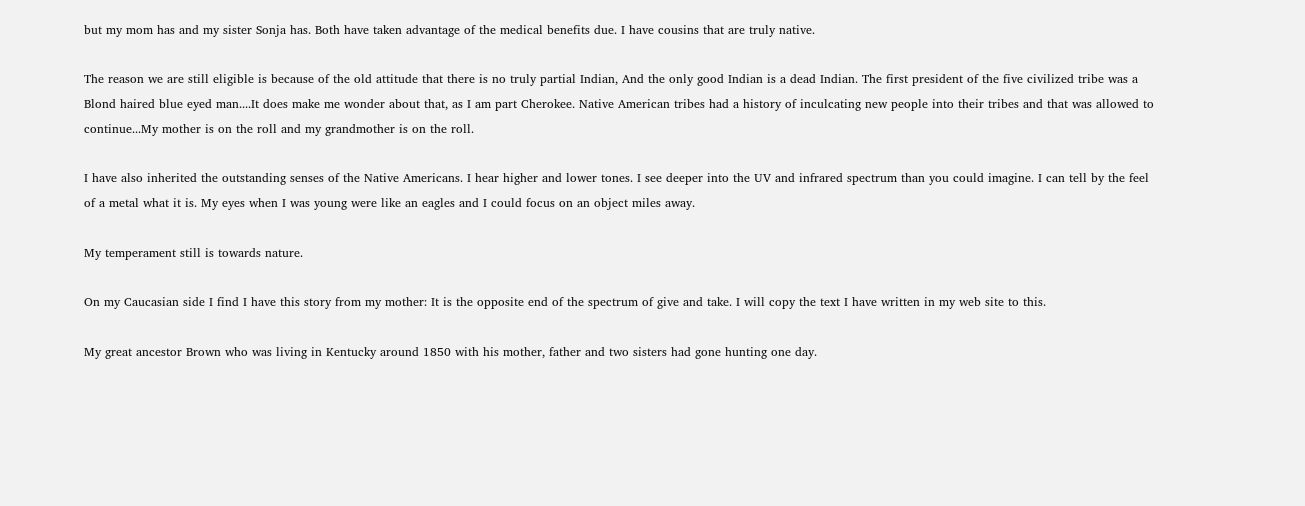but my mom has and my sister Sonja has. Both have taken advantage of the medical benefits due. I have cousins that are truly native.

The reason we are still eligible is because of the old attitude that there is no truly partial Indian, And the only good Indian is a dead Indian. The first president of the five civilized tribe was a Blond haired blue eyed man....It does make me wonder about that, as I am part Cherokee. Native American tribes had a history of inculcating new people into their tribes and that was allowed to continue...My mother is on the roll and my grandmother is on the roll.

I have also inherited the outstanding senses of the Native Americans. I hear higher and lower tones. I see deeper into the UV and infrared spectrum than you could imagine. I can tell by the feel of a metal what it is. My eyes when I was young were like an eagles and I could focus on an object miles away.

My temperament still is towards nature.

On my Caucasian side I find I have this story from my mother: It is the opposite end of the spectrum of give and take. I will copy the text I have written in my web site to this.

My great ancestor Brown who was living in Kentucky around 1850 with his mother, father and two sisters had gone hunting one day.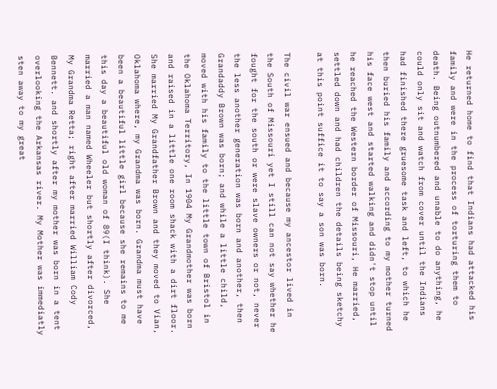He returned home to find that Indians had attacked his family and were in the process of torturing them to death. Being outnumbered and unable to do anything, he could only sit and watch from cover until the Indians had finished there gruesome task and left, to which he then buried his family and according to my mother turned his face west and started walking and didn't stop until he reached the Western border of Missouri, He married, settled down and had children the details being sketchy at this point suffice it to say a son was born.

The civil war ensued and because my ancestor lived in the South of Missouri yet I still can not say whether he fought for the south or were slave owners or not, never the less another generation was born and another, then Grandaddy Brown was born; and while a little child, moved with his family to the little town of Bristol in the Oklahoma Territory, In 1904 My Grandmother was born and raised in a little one room shack with a dirt floor. She married My Grandfather Brown and they moved to Vian, Oklahoma where, my Grandma was born. Grandma must have been a beautiful little girl because she remains to me this day a beautiful old woman of 89(I think). She married a man named Wheeler but shortly after divorced, My Grandma Retta; right after married William Cody Bennett. and shortly after my mother was born in a tent overlooking the Arkansas river. My Mother was immediatly sten away to my great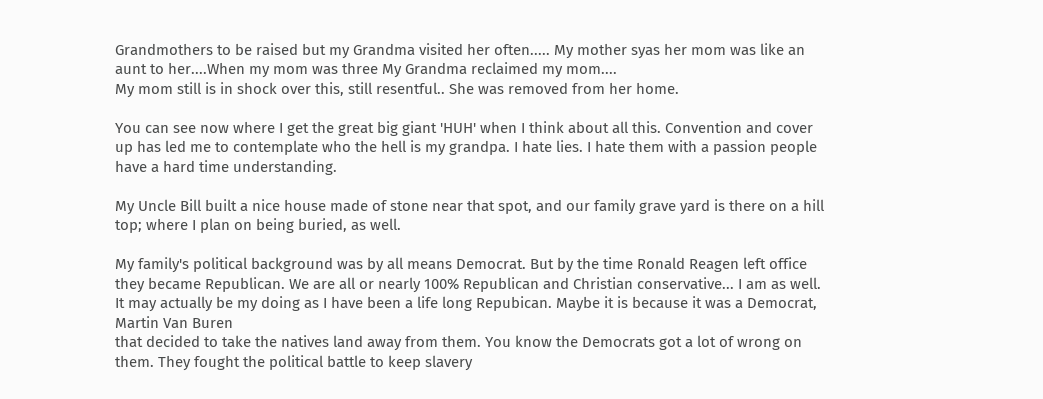Grandmothers to be raised but my Grandma visited her often..... My mother syas her mom was like an aunt to her....When my mom was three My Grandma reclaimed my mom....
My mom still is in shock over this, still resentful.. She was removed from her home.

You can see now where I get the great big giant 'HUH' when I think about all this. Convention and cover up has led me to contemplate who the hell is my grandpa. I hate lies. I hate them with a passion people have a hard time understanding.

My Uncle Bill built a nice house made of stone near that spot, and our family grave yard is there on a hill top; where I plan on being buried, as well.

My family's political background was by all means Democrat. But by the time Ronald Reagen left office they became Republican. We are all or nearly 100% Republican and Christian conservative... I am as well. It may actually be my doing as I have been a life long Repubican. Maybe it is because it was a Democrat, Martin Van Buren
that decided to take the natives land away from them. You know the Democrats got a lot of wrong on them. They fought the political battle to keep slavery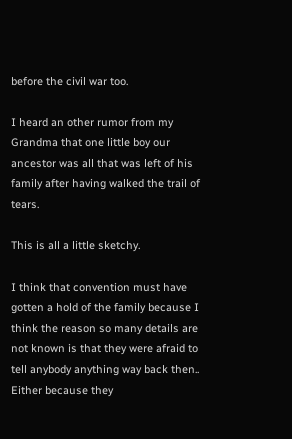before the civil war too.

I heard an other rumor from my Grandma that one little boy our ancestor was all that was left of his family after having walked the trail of tears.

This is all a little sketchy.

I think that convention must have gotten a hold of the family because I think the reason so many details are not known is that they were afraid to tell anybody anything way back then.. Either because they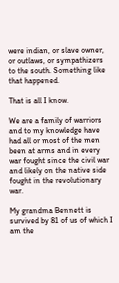were indian, or slave owner, or outlaws, or sympathizers to the south. Something like that happened.

That is all I know.

We are a family of warriors and to my knowledge have had all or most of the men been at arms and in every war fought since the civil war and likely on the native side fought in the revolutionary war.

My grandma Bennett is survived by 81 of us of which I am the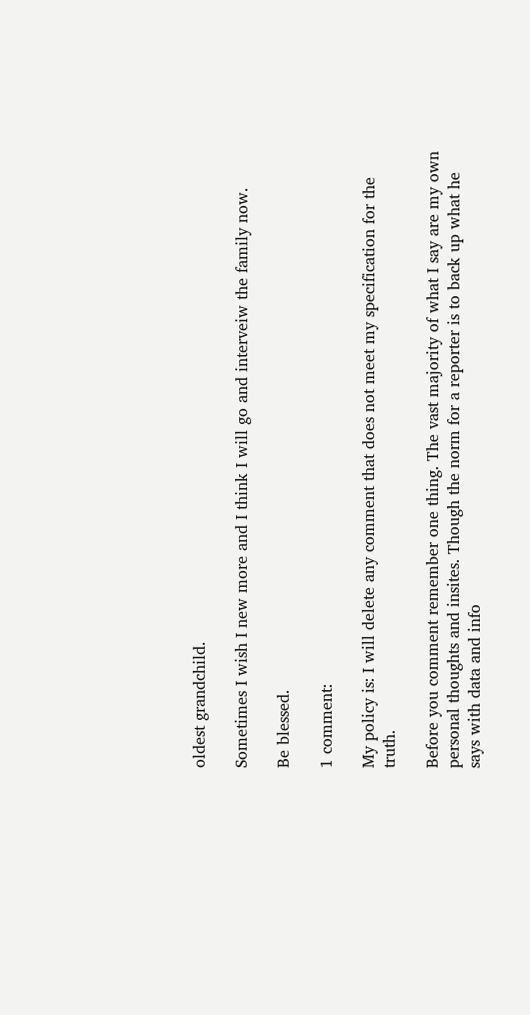oldest grandchild.

Sometimes I wish I new more and I think I will go and interveiw the family now.

Be blessed.

1 comment:

My policy is: I will delete any comment that does not meet my specification for the truth.

Before you comment remember one thing. The vast majority of what I say are my own personal thoughts and insites. Though the norm for a reporter is to back up what he says with data and info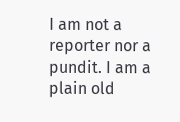I am not a reporter nor a pundit. I am a plain old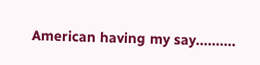American having my say..........